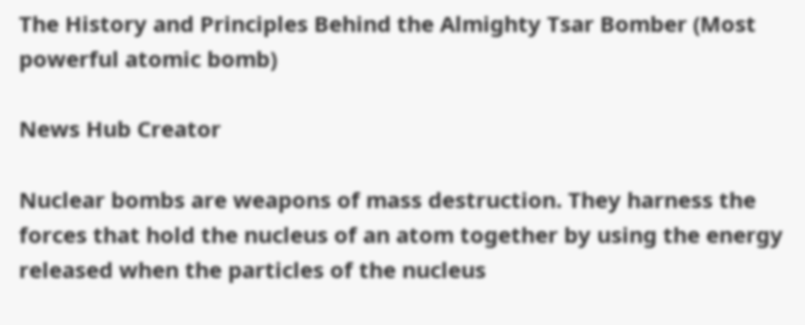The History and Principles Behind the Almighty Tsar Bomber (Most powerful atomic bomb)

News Hub Creator

Nuclear bombs are weapons of mass destruction. They harness the forces that hold the nucleus of an atom together by using the energy released when the particles of the nucleus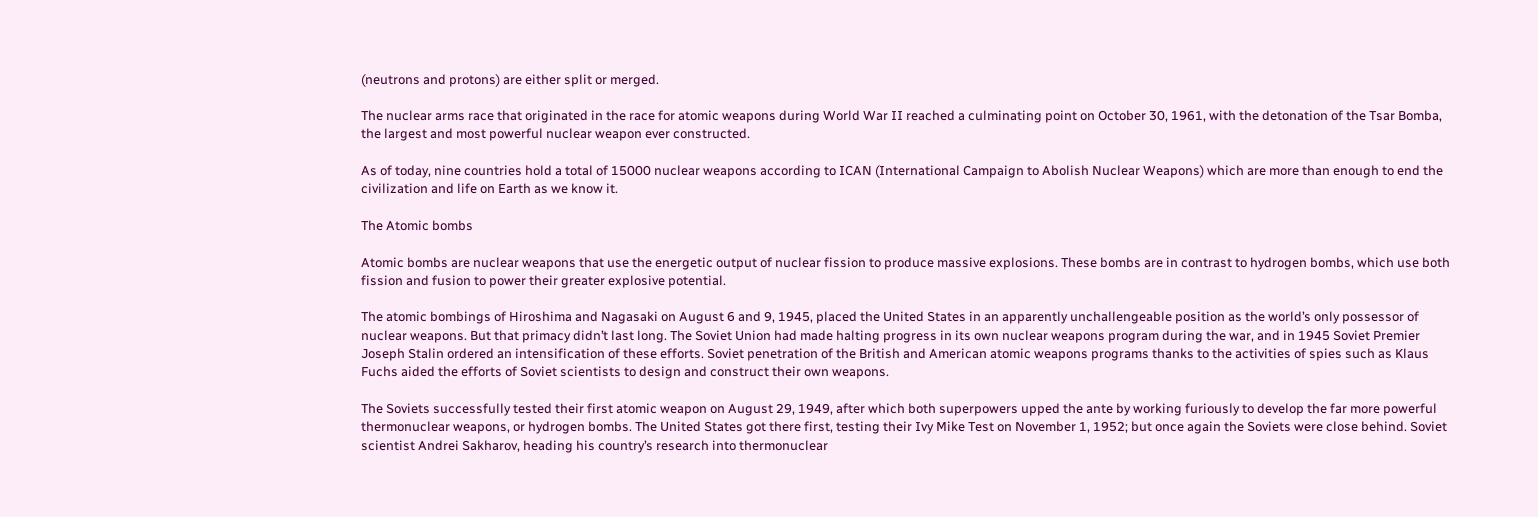(neutrons and protons) are either split or merged.

The nuclear arms race that originated in the race for atomic weapons during World War II reached a culminating point on October 30, 1961, with the detonation of the Tsar Bomba, the largest and most powerful nuclear weapon ever constructed.

As of today, nine countries hold a total of 15000 nuclear weapons according to ICAN (International Campaign to Abolish Nuclear Weapons) which are more than enough to end the civilization and life on Earth as we know it.

The Atomic bombs

Atomic bombs are nuclear weapons that use the energetic output of nuclear fission to produce massive explosions. These bombs are in contrast to hydrogen bombs, which use both fission and fusion to power their greater explosive potential.

The atomic bombings of Hiroshima and Nagasaki on August 6 and 9, 1945, placed the United States in an apparently unchallengeable position as the world’s only possessor of nuclear weapons. But that primacy didn’t last long. The Soviet Union had made halting progress in its own nuclear weapons program during the war, and in 1945 Soviet Premier Joseph Stalin ordered an intensification of these efforts. Soviet penetration of the British and American atomic weapons programs thanks to the activities of spies such as Klaus Fuchs aided the efforts of Soviet scientists to design and construct their own weapons.

The Soviets successfully tested their first atomic weapon on August 29, 1949, after which both superpowers upped the ante by working furiously to develop the far more powerful thermonuclear weapons, or hydrogen bombs. The United States got there first, testing their Ivy Mike Test on November 1, 1952; but once again the Soviets were close behind. Soviet scientist Andrei Sakharov, heading his country’s research into thermonuclear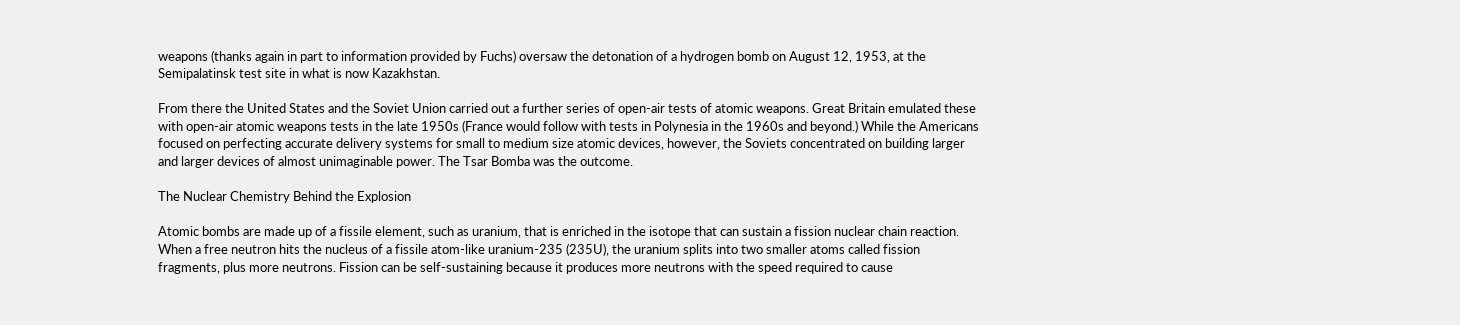weapons (thanks again in part to information provided by Fuchs) oversaw the detonation of a hydrogen bomb on August 12, 1953, at the Semipalatinsk test site in what is now Kazakhstan.

From there the United States and the Soviet Union carried out a further series of open-air tests of atomic weapons. Great Britain emulated these with open-air atomic weapons tests in the late 1950s (France would follow with tests in Polynesia in the 1960s and beyond.) While the Americans focused on perfecting accurate delivery systems for small to medium size atomic devices, however, the Soviets concentrated on building larger and larger devices of almost unimaginable power. The Tsar Bomba was the outcome.

The Nuclear Chemistry Behind the Explosion

Atomic bombs are made up of a fissile element, such as uranium, that is enriched in the isotope that can sustain a fission nuclear chain reaction. When a free neutron hits the nucleus of a fissile atom-like uranium-235 (235U), the uranium splits into two smaller atoms called fission fragments, plus more neutrons. Fission can be self-sustaining because it produces more neutrons with the speed required to cause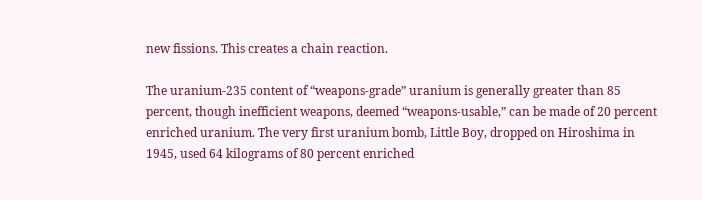new fissions. This creates a chain reaction.

The uranium-235 content of “weapons-grade” uranium is generally greater than 85 percent, though inefficient weapons, deemed “weapons-usable,” can be made of 20 percent enriched uranium. The very first uranium bomb, Little Boy, dropped on Hiroshima in 1945, used 64 kilograms of 80 percent enriched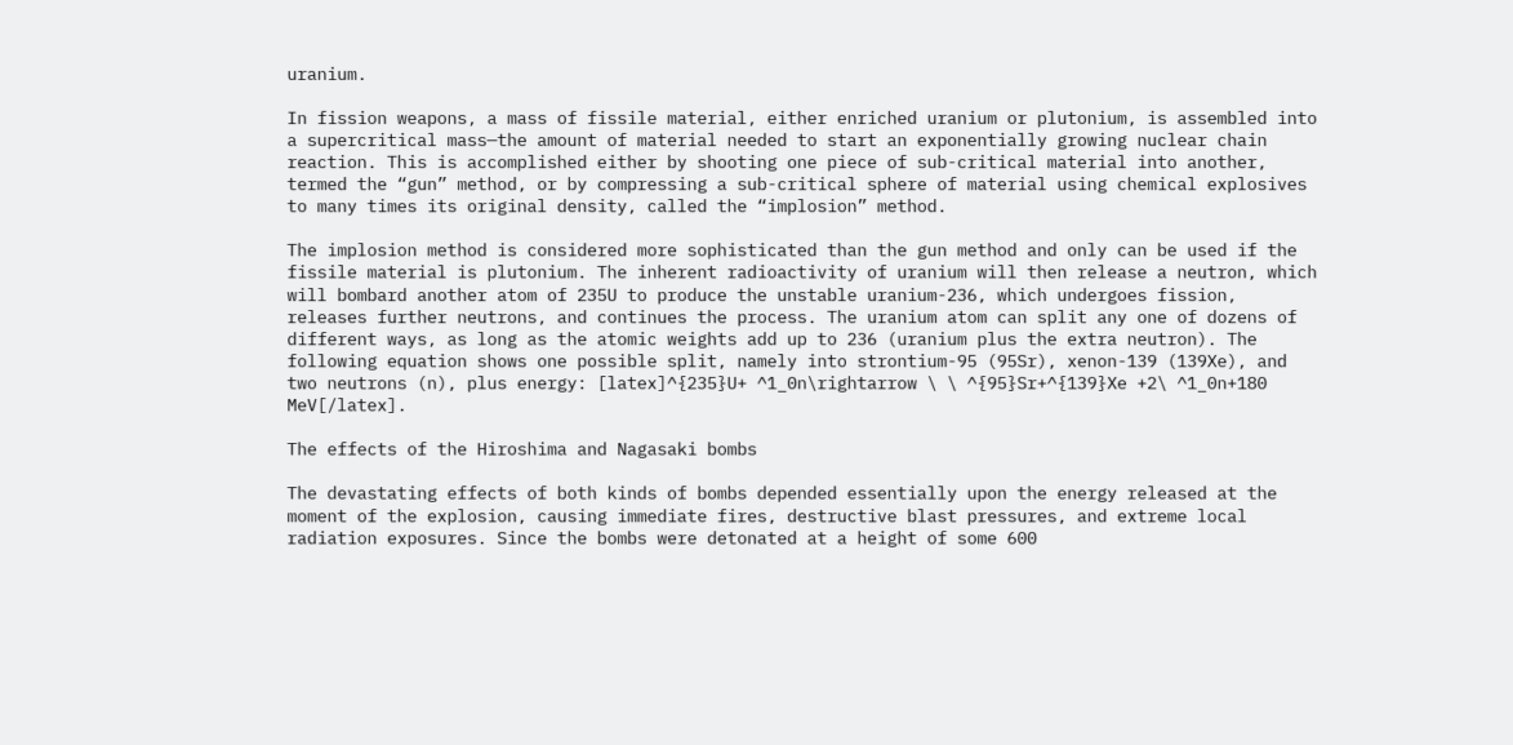uranium.

In fission weapons, a mass of fissile material, either enriched uranium or plutonium, is assembled into a supercritical mass—the amount of material needed to start an exponentially growing nuclear chain reaction. This is accomplished either by shooting one piece of sub-critical material into another, termed the “gun” method, or by compressing a sub-critical sphere of material using chemical explosives to many times its original density, called the “implosion” method.

The implosion method is considered more sophisticated than the gun method and only can be used if the fissile material is plutonium. The inherent radioactivity of uranium will then release a neutron, which will bombard another atom of 235U to produce the unstable uranium-236, which undergoes fission, releases further neutrons, and continues the process. The uranium atom can split any one of dozens of different ways, as long as the atomic weights add up to 236 (uranium plus the extra neutron). The following equation shows one possible split, namely into strontium-95 (95Sr), xenon-139 (139Xe), and two neutrons (n), plus energy: [latex]^{235}U+ ^1_0n\rightarrow \ \ ^{95}Sr+^{139}Xe +2\ ^1_0n+180 MeV[/latex].

The effects of the Hiroshima and Nagasaki bombs

The devastating effects of both kinds of bombs depended essentially upon the energy released at the moment of the explosion, causing immediate fires, destructive blast pressures, and extreme local radiation exposures. Since the bombs were detonated at a height of some 600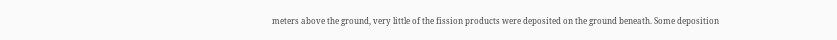meters above the ground, very little of the fission products were deposited on the ground beneath. Some deposition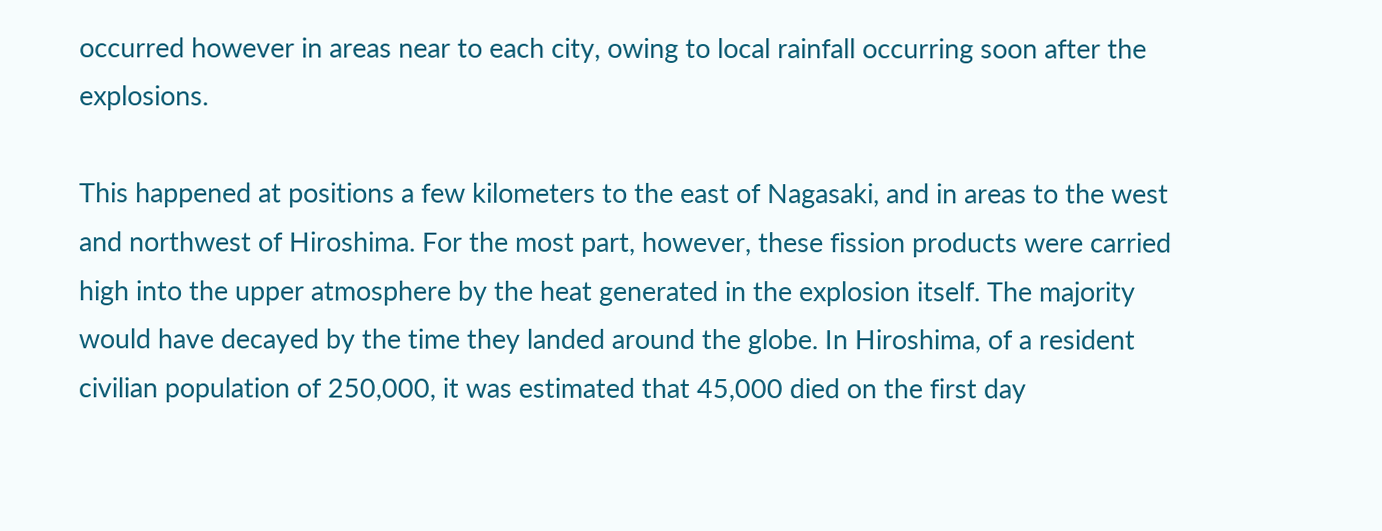occurred however in areas near to each city, owing to local rainfall occurring soon after the explosions.

This happened at positions a few kilometers to the east of Nagasaki, and in areas to the west and northwest of Hiroshima. For the most part, however, these fission products were carried high into the upper atmosphere by the heat generated in the explosion itself. The majority would have decayed by the time they landed around the globe. In Hiroshima, of a resident civilian population of 250,000, it was estimated that 45,000 died on the first day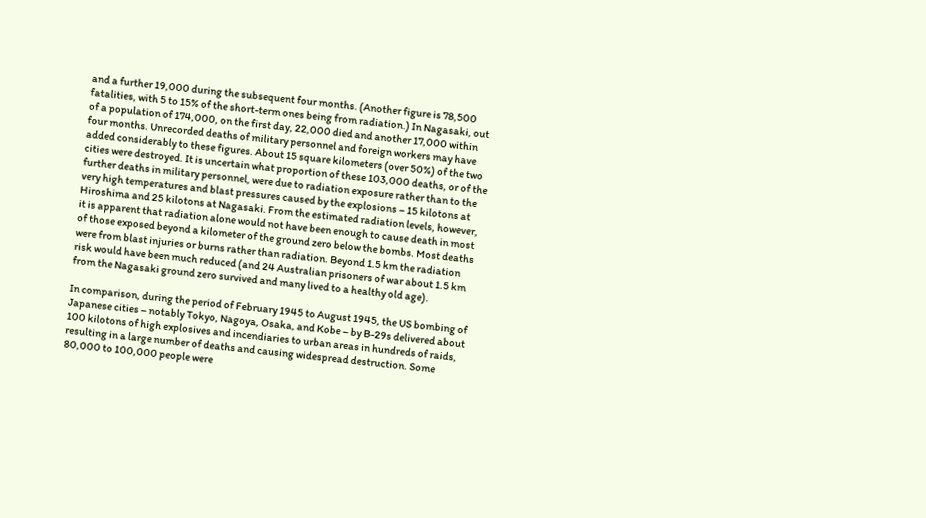and a further 19,000 during the subsequent four months. (Another figure is 78,500 fatalities, with 5 to 15% of the short-term ones being from radiation.) In Nagasaki, out of a population of 174,000, on the first day, 22,000 died and another 17,000 within four months. Unrecorded deaths of military personnel and foreign workers may have added considerably to these figures. About 15 square kilometers (over 50%) of the two cities were destroyed. It is uncertain what proportion of these 103,000 deaths, or of the further deaths in military personnel, were due to radiation exposure rather than to the very high temperatures and blast pressures caused by the explosions – 15 kilotons at Hiroshima and 25 kilotons at Nagasaki. From the estimated radiation levels, however, it is apparent that radiation alone would not have been enough to cause death in most of those exposed beyond a kilometer of the ground zero below the bombs. Most deaths were from blast injuries or burns rather than radiation. Beyond 1.5 km the radiation risk would have been much reduced (and 24 Australian prisoners of war about 1.5 km from the Nagasaki ground zero survived and many lived to a healthy old age).

In comparison, during the period of February 1945 to August 1945, the US bombing of Japanese cities – notably Tokyo, Nagoya, Osaka, and Kobe – by B-29s delivered about 100 kilotons of high explosives and incendiaries to urban areas in hundreds of raids, resulting in a large number of deaths and causing widespread destruction. Some 80,000 to 100,000 people were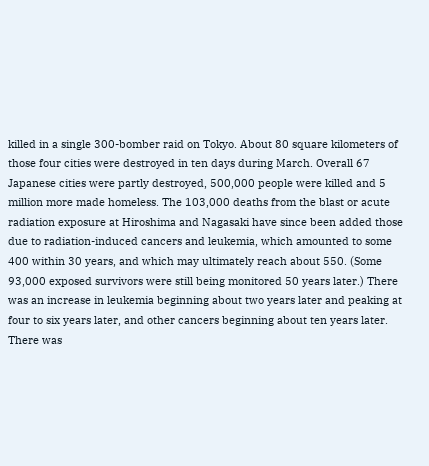killed in a single 300-bomber raid on Tokyo. About 80 square kilometers of those four cities were destroyed in ten days during March. Overall 67 Japanese cities were partly destroyed, 500,000 people were killed and 5 million more made homeless. The 103,000 deaths from the blast or acute radiation exposure at Hiroshima and Nagasaki have since been added those due to radiation-induced cancers and leukemia, which amounted to some 400 within 30 years, and which may ultimately reach about 550. (Some 93,000 exposed survivors were still being monitored 50 years later.) There was an increase in leukemia beginning about two years later and peaking at four to six years later, and other cancers beginning about ten years later. There was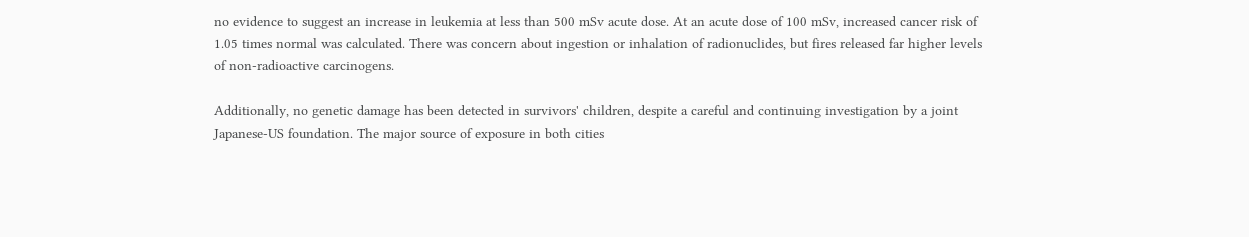no evidence to suggest an increase in leukemia at less than 500 mSv acute dose. At an acute dose of 100 mSv, increased cancer risk of 1.05 times normal was calculated. There was concern about ingestion or inhalation of radionuclides, but fires released far higher levels of non-radioactive carcinogens.

Additionally, no genetic damage has been detected in survivors' children, despite a careful and continuing investigation by a joint Japanese-US foundation. The major source of exposure in both cities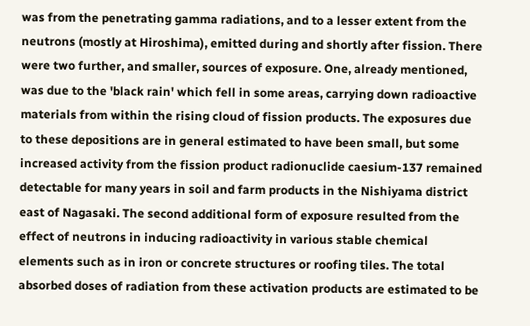was from the penetrating gamma radiations, and to a lesser extent from the neutrons (mostly at Hiroshima), emitted during and shortly after fission. There were two further, and smaller, sources of exposure. One, already mentioned, was due to the 'black rain' which fell in some areas, carrying down radioactive materials from within the rising cloud of fission products. The exposures due to these depositions are in general estimated to have been small, but some increased activity from the fission product radionuclide caesium-137 remained detectable for many years in soil and farm products in the Nishiyama district east of Nagasaki. The second additional form of exposure resulted from the effect of neutrons in inducing radioactivity in various stable chemical elements such as in iron or concrete structures or roofing tiles. The total absorbed doses of radiation from these activation products are estimated to be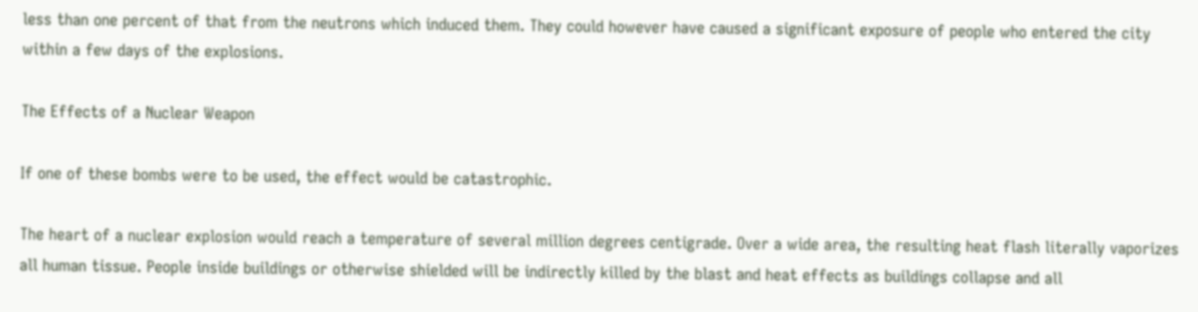less than one percent of that from the neutrons which induced them. They could however have caused a significant exposure of people who entered the city within a few days of the explosions.

The Effects of a Nuclear Weapon

If one of these bombs were to be used, the effect would be catastrophic.

The heart of a nuclear explosion would reach a temperature of several million degrees centigrade. Over a wide area, the resulting heat flash literally vaporizes all human tissue. People inside buildings or otherwise shielded will be indirectly killed by the blast and heat effects as buildings collapse and all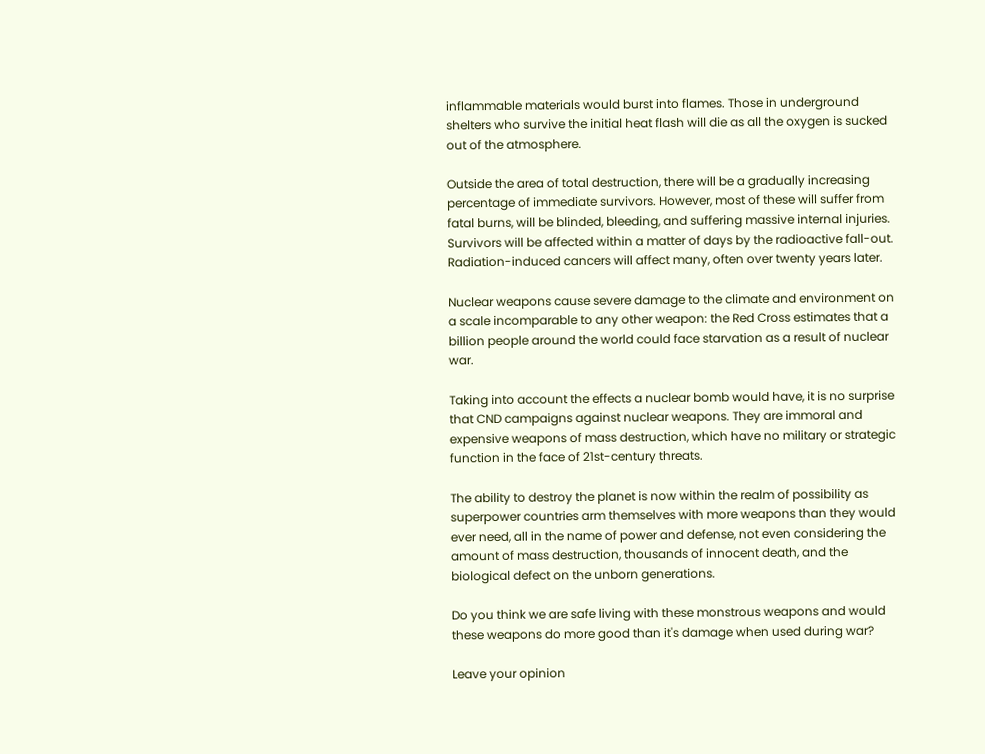inflammable materials would burst into flames. Those in underground shelters who survive the initial heat flash will die as all the oxygen is sucked out of the atmosphere.

Outside the area of total destruction, there will be a gradually increasing percentage of immediate survivors. However, most of these will suffer from fatal burns, will be blinded, bleeding, and suffering massive internal injuries. Survivors will be affected within a matter of days by the radioactive fall-out. Radiation-induced cancers will affect many, often over twenty years later.

Nuclear weapons cause severe damage to the climate and environment on a scale incomparable to any other weapon: the Red Cross estimates that a billion people around the world could face starvation as a result of nuclear war.

Taking into account the effects a nuclear bomb would have, it is no surprise that CND campaigns against nuclear weapons. They are immoral and expensive weapons of mass destruction, which have no military or strategic function in the face of 21st-century threats.

The ability to destroy the planet is now within the realm of possibility as superpower countries arm themselves with more weapons than they would ever need, all in the name of power and defense, not even considering the amount of mass destruction, thousands of innocent death, and the biological defect on the unborn generations.

Do you think we are safe living with these monstrous weapons and would these weapons do more good than it's damage when used during war?

Leave your opinion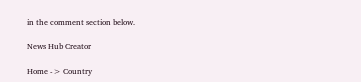in the comment section below.

News Hub Creator

Home -> Country